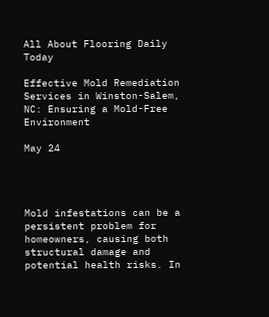All About Flooring Daily Today

Effective Mold Remediation Services in Winston-Salem, NC: Ensuring a Mold-Free Environment

May 24




Mold infestations can be a persistent problem for homeowners, causing both structural damage and potential health risks. In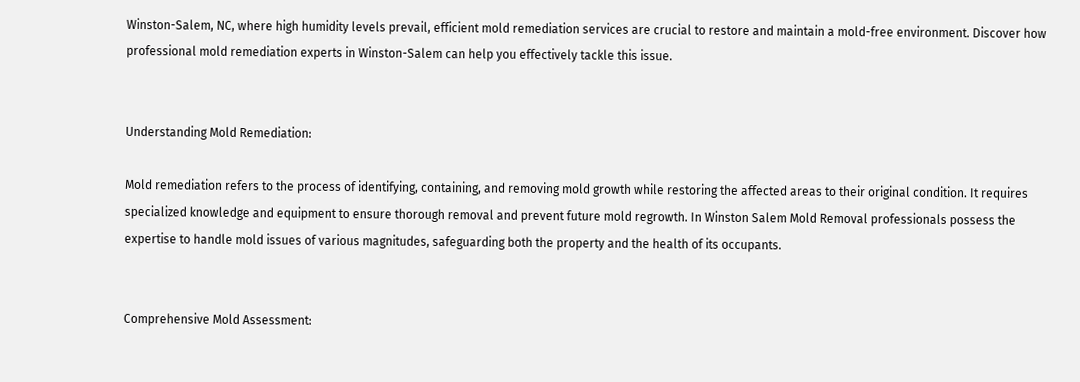Winston-Salem, NC, where high humidity levels prevail, efficient mold remediation services are crucial to restore and maintain a mold-free environment. Discover how professional mold remediation experts in Winston-Salem can help you effectively tackle this issue.


Understanding Mold Remediation:

Mold remediation refers to the process of identifying, containing, and removing mold growth while restoring the affected areas to their original condition. It requires specialized knowledge and equipment to ensure thorough removal and prevent future mold regrowth. In Winston Salem Mold Removal professionals possess the expertise to handle mold issues of various magnitudes, safeguarding both the property and the health of its occupants.


Comprehensive Mold Assessment: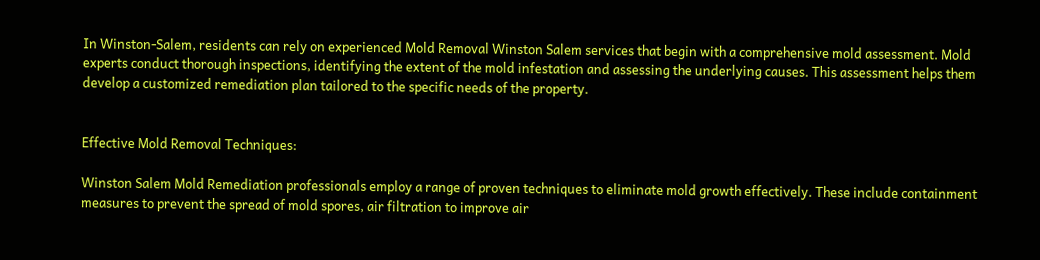In Winston-Salem, residents can rely on experienced Mold Removal Winston Salem services that begin with a comprehensive mold assessment. Mold experts conduct thorough inspections, identifying the extent of the mold infestation and assessing the underlying causes. This assessment helps them develop a customized remediation plan tailored to the specific needs of the property.


Effective Mold Removal Techniques:

Winston Salem Mold Remediation professionals employ a range of proven techniques to eliminate mold growth effectively. These include containment measures to prevent the spread of mold spores, air filtration to improve air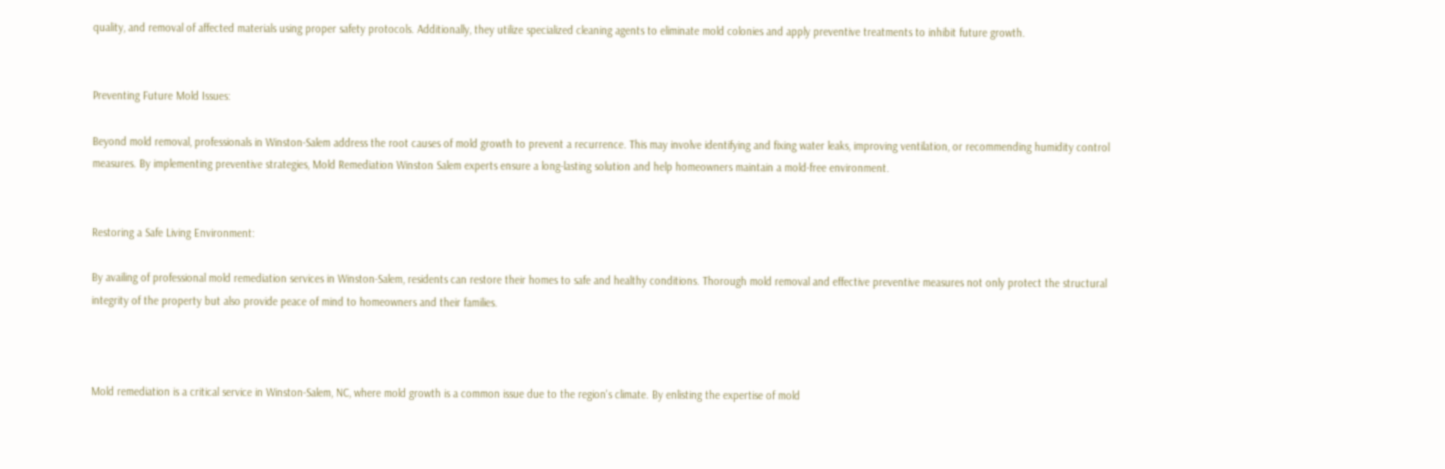quality, and removal of affected materials using proper safety protocols. Additionally, they utilize specialized cleaning agents to eliminate mold colonies and apply preventive treatments to inhibit future growth.


Preventing Future Mold Issues:

Beyond mold removal, professionals in Winston-Salem address the root causes of mold growth to prevent a recurrence. This may involve identifying and fixing water leaks, improving ventilation, or recommending humidity control measures. By implementing preventive strategies, Mold Remediation Winston Salem experts ensure a long-lasting solution and help homeowners maintain a mold-free environment.


Restoring a Safe Living Environment:

By availing of professional mold remediation services in Winston-Salem, residents can restore their homes to safe and healthy conditions. Thorough mold removal and effective preventive measures not only protect the structural integrity of the property but also provide peace of mind to homeowners and their families.



Mold remediation is a critical service in Winston-Salem, NC, where mold growth is a common issue due to the region's climate. By enlisting the expertise of mold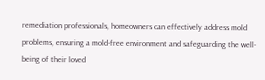remediation professionals, homeowners can effectively address mold problems, ensuring a mold-free environment and safeguarding the well-being of their loved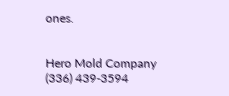ones.


Hero Mold Company
(336) 439-3594